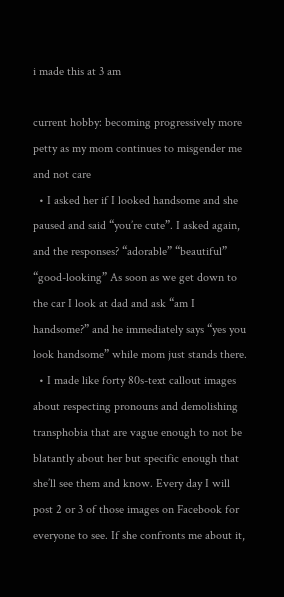i made this at 3 am

current hobby: becoming progressively more petty as my mom continues to misgender me and not care
  • I asked her if I looked handsome and she paused and said “you’re cute”. I asked again, and the responses? “adorable” “beautiful” “good-looking” As soon as we get down to the car I look at dad and ask “am I handsome?” and he immediately says “yes you look handsome” while mom just stands there.
  • I made like forty 80s-text callout images about respecting pronouns and demolishing transphobia that are vague enough to not be blatantly about her but specific enough that she’ll see them and know. Every day I will post 2 or 3 of those images on Facebook for everyone to see. If she confronts me about it,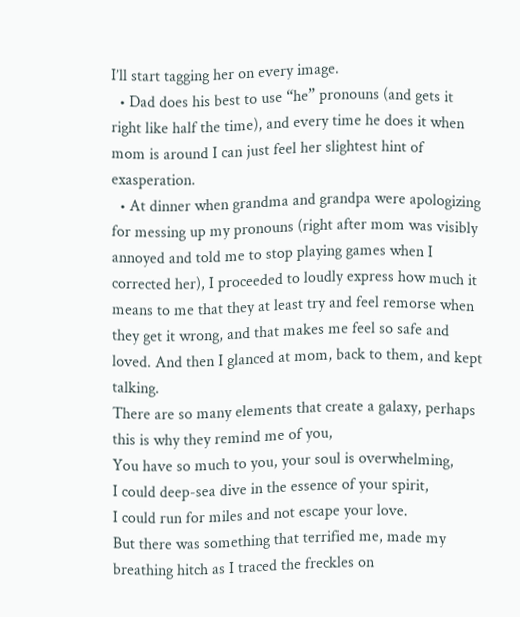I’ll start tagging her on every image.
  • Dad does his best to use “he” pronouns (and gets it right like half the time), and every time he does it when mom is around I can just feel her slightest hint of exasperation.
  • At dinner when grandma and grandpa were apologizing for messing up my pronouns (right after mom was visibly annoyed and told me to stop playing games when I corrected her), I proceeded to loudly express how much it means to me that they at least try and feel remorse when they get it wrong, and that makes me feel so safe and loved. And then I glanced at mom, back to them, and kept talking.
There are so many elements that create a galaxy, perhaps this is why they remind me of you,
You have so much to you, your soul is overwhelming,
I could deep-sea dive in the essence of your spirit,
I could run for miles and not escape your love.
But there was something that terrified me, made my breathing hitch as I traced the freckles on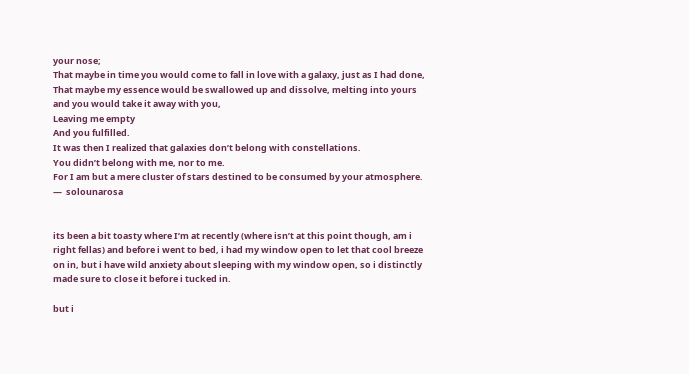your nose;
That maybe in time you would come to fall in love with a galaxy, just as I had done,
That maybe my essence would be swallowed up and dissolve, melting into yours and you would take it away with you,
Leaving me empty
And you fulfilled.
It was then I realized that galaxies don’t belong with constellations.
You didn’t belong with me, nor to me.
For I am but a mere cluster of stars destined to be consumed by your atmosphere.
—  solounarosa


its been a bit toasty where I’m at recently (where isn’t at this point though, am i right fellas) and before i went to bed, i had my window open to let that cool breeze on in, but i have wild anxiety about sleeping with my window open, so i distinctly made sure to close it before i tucked in.

but i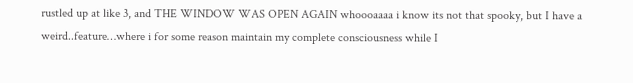rustled up at like 3, and THE WINDOW WAS OPEN AGAIN whoooaaaa i know its not that spooky, but I have a weird..feature…where i for some reason maintain my complete consciousness while I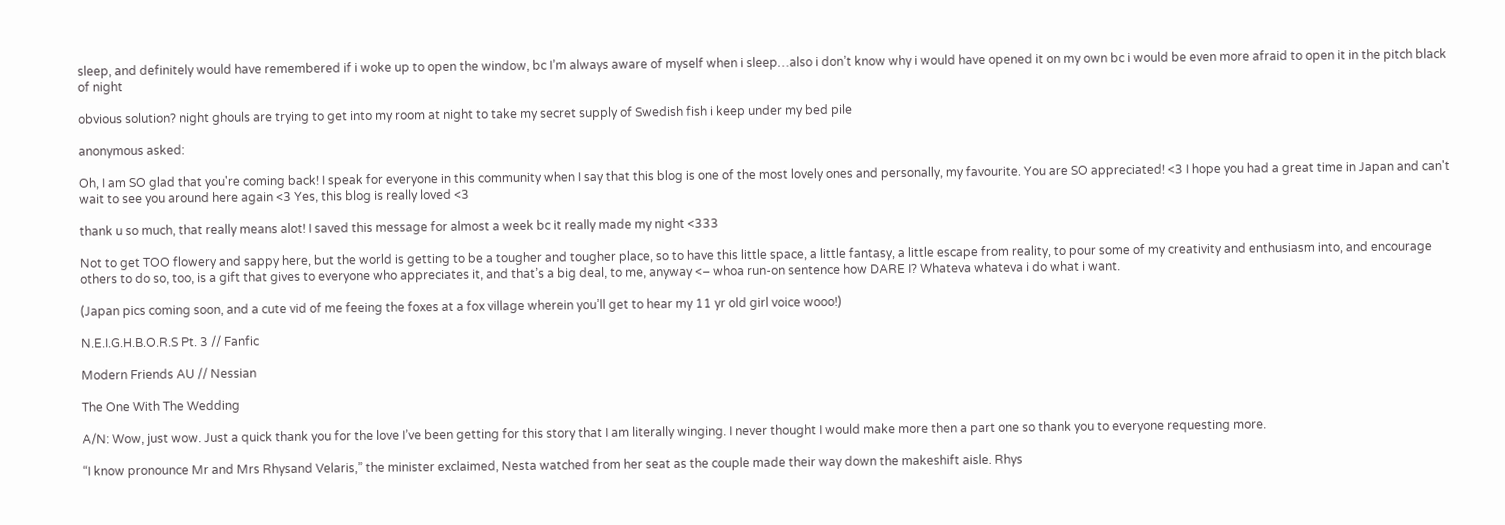sleep, and definitely would have remembered if i woke up to open the window, bc I’m always aware of myself when i sleep…also i don’t know why i would have opened it on my own bc i would be even more afraid to open it in the pitch black of night

obvious solution? night ghouls are trying to get into my room at night to take my secret supply of Swedish fish i keep under my bed pile

anonymous asked:

Oh, I am SO glad that you're coming back! I speak for everyone in this community when I say that this blog is one of the most lovely ones and personally, my favourite. You are SO appreciated! <3 I hope you had a great time in Japan and can't wait to see you around here again <3 Yes, this blog is really loved <3

thank u so much, that really means alot! I saved this message for almost a week bc it really made my night <333

Not to get TOO flowery and sappy here, but the world is getting to be a tougher and tougher place, so to have this little space, a little fantasy, a little escape from reality, to pour some of my creativity and enthusiasm into, and encourage others to do so, too, is a gift that gives to everyone who appreciates it, and that’s a big deal, to me, anyway <– whoa run-on sentence how DARE I? Whateva whateva i do what i want.

(Japan pics coming soon, and a cute vid of me feeing the foxes at a fox village wherein you’ll get to hear my 11 yr old girl voice wooo!)

N.E.I.G.H.B.O.R.S Pt. 3 // Fanfic

Modern Friends AU // Nessian

The One With The Wedding

A/N: Wow, just wow. Just a quick thank you for the love I’ve been getting for this story that I am literally winging. I never thought I would make more then a part one so thank you to everyone requesting more.

“I know pronounce Mr and Mrs Rhysand Velaris,” the minister exclaimed, Nesta watched from her seat as the couple made their way down the makeshift aisle. Rhys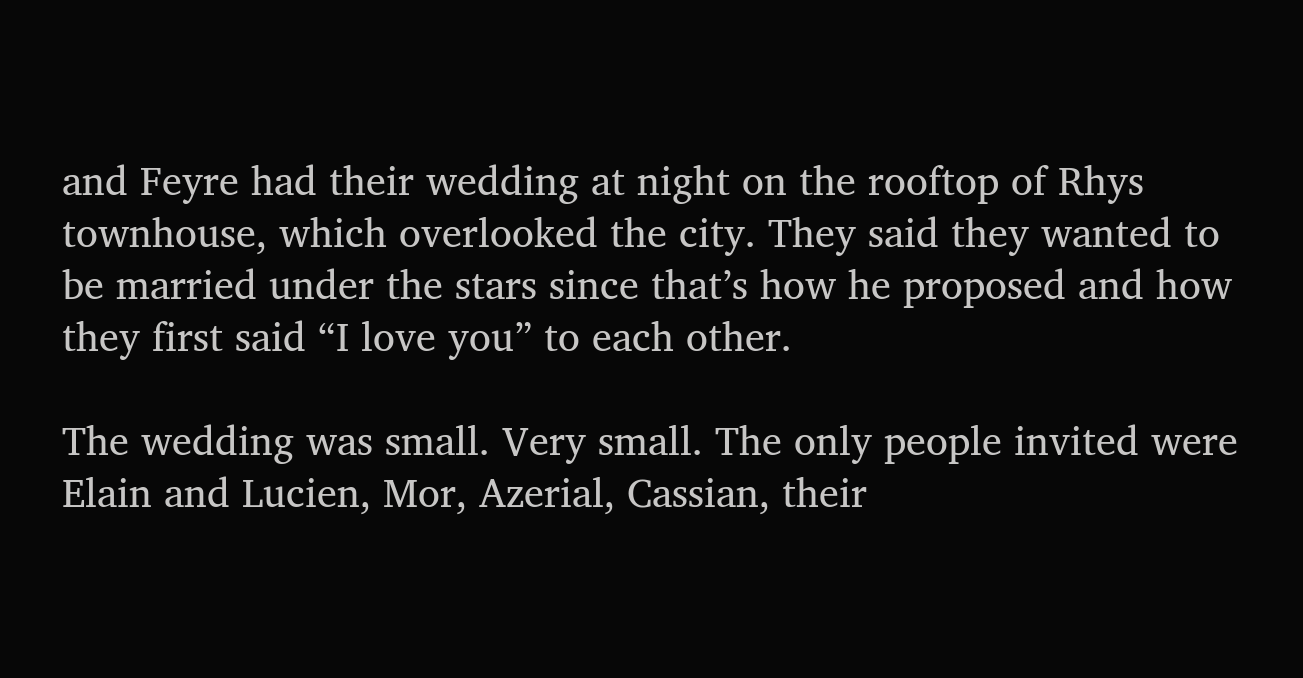and Feyre had their wedding at night on the rooftop of Rhys townhouse, which overlooked the city. They said they wanted to be married under the stars since that’s how he proposed and how they first said “I love you” to each other.

The wedding was small. Very small. The only people invited were Elain and Lucien, Mor, Azerial, Cassian, their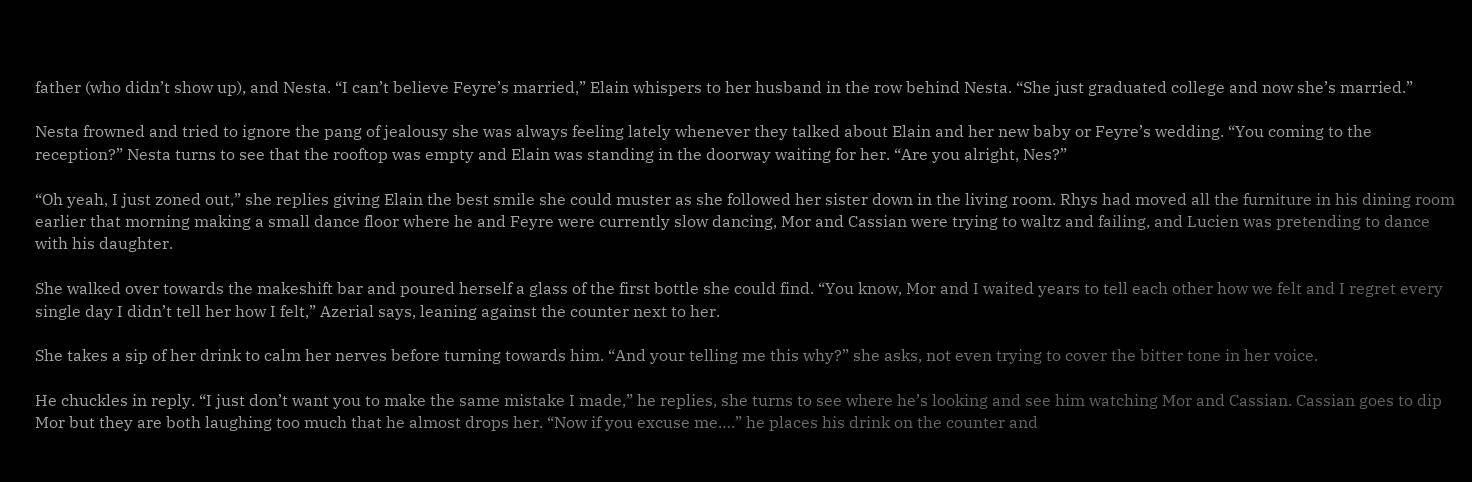father (who didn’t show up), and Nesta. “I can’t believe Feyre’s married,” Elain whispers to her husband in the row behind Nesta. “She just graduated college and now she’s married.”

Nesta frowned and tried to ignore the pang of jealousy she was always feeling lately whenever they talked about Elain and her new baby or Feyre’s wedding. “You coming to the reception?” Nesta turns to see that the rooftop was empty and Elain was standing in the doorway waiting for her. “Are you alright, Nes?”

“Oh yeah, I just zoned out,” she replies giving Elain the best smile she could muster as she followed her sister down in the living room. Rhys had moved all the furniture in his dining room earlier that morning making a small dance floor where he and Feyre were currently slow dancing, Mor and Cassian were trying to waltz and failing, and Lucien was pretending to dance with his daughter.

She walked over towards the makeshift bar and poured herself a glass of the first bottle she could find. “You know, Mor and I waited years to tell each other how we felt and I regret every single day I didn’t tell her how I felt,” Azerial says, leaning against the counter next to her.

She takes a sip of her drink to calm her nerves before turning towards him. “And your telling me this why?” she asks, not even trying to cover the bitter tone in her voice.

He chuckles in reply. “I just don’t want you to make the same mistake I made,” he replies, she turns to see where he’s looking and see him watching Mor and Cassian. Cassian goes to dip Mor but they are both laughing too much that he almost drops her. “Now if you excuse me….” he places his drink on the counter and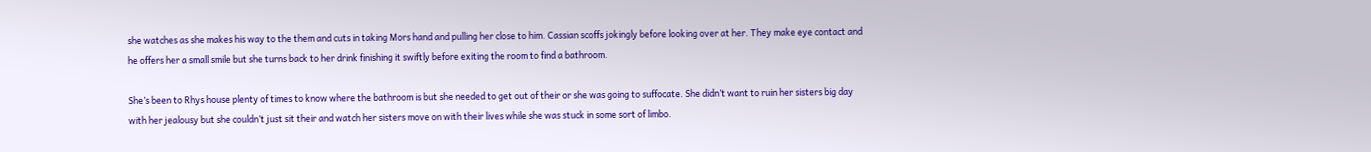she watches as she makes his way to the them and cuts in taking Mors hand and pulling her close to him. Cassian scoffs jokingly before looking over at her. They make eye contact and he offers her a small smile but she turns back to her drink finishing it swiftly before exiting the room to find a bathroom.

She’s been to Rhys house plenty of times to know where the bathroom is but she needed to get out of their or she was going to suffocate. She didn’t want to ruin her sisters big day with her jealousy but she couldn’t just sit their and watch her sisters move on with their lives while she was stuck in some sort of limbo.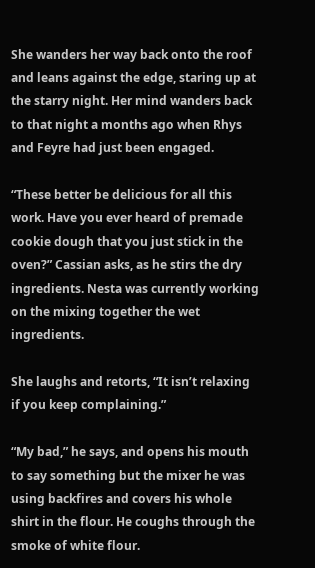She wanders her way back onto the roof and leans against the edge, staring up at the starry night. Her mind wanders back to that night a months ago when Rhys and Feyre had just been engaged.

“These better be delicious for all this work. Have you ever heard of premade cookie dough that you just stick in the oven?” Cassian asks, as he stirs the dry ingredients. Nesta was currently working on the mixing together the wet ingredients.

She laughs and retorts, “It isn’t relaxing if you keep complaining.”

“My bad,” he says, and opens his mouth to say something but the mixer he was using backfires and covers his whole shirt in the flour. He coughs through the smoke of white flour.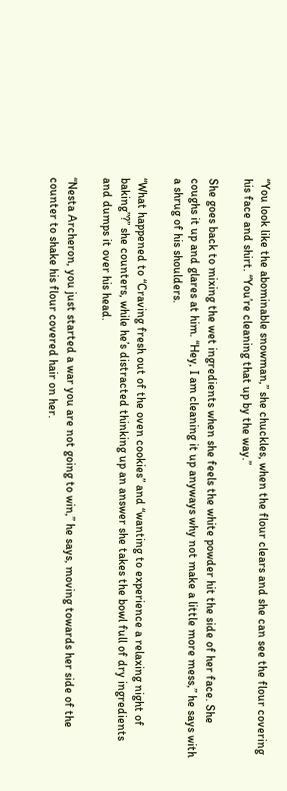“You look like the abominable snowman,” she chuckles, when the flour clears and she can see the flour covering his face and shirt. “You’re cleaning that up by the way.”

She goes back to mixing the wet ingredients when she feels the white powder hit the side of her face. She coughs it up and glares at him. “Hey, I am cleaning it up anyways why not make a little more mess,” he says with a shrug of his shoulders.

“What happened to “Craving fresh out of the oven cookies” and “wanting to experience a relaxing night of baking”?” she counters, while he’s distracted thinking up an answer she takes the bowl full of dry ingredients and dumps it over his head.

“Nesta Archeron, you just started a war you are not going to win,” he says, moving towards her side of the counter to shake his flour covered hair on her.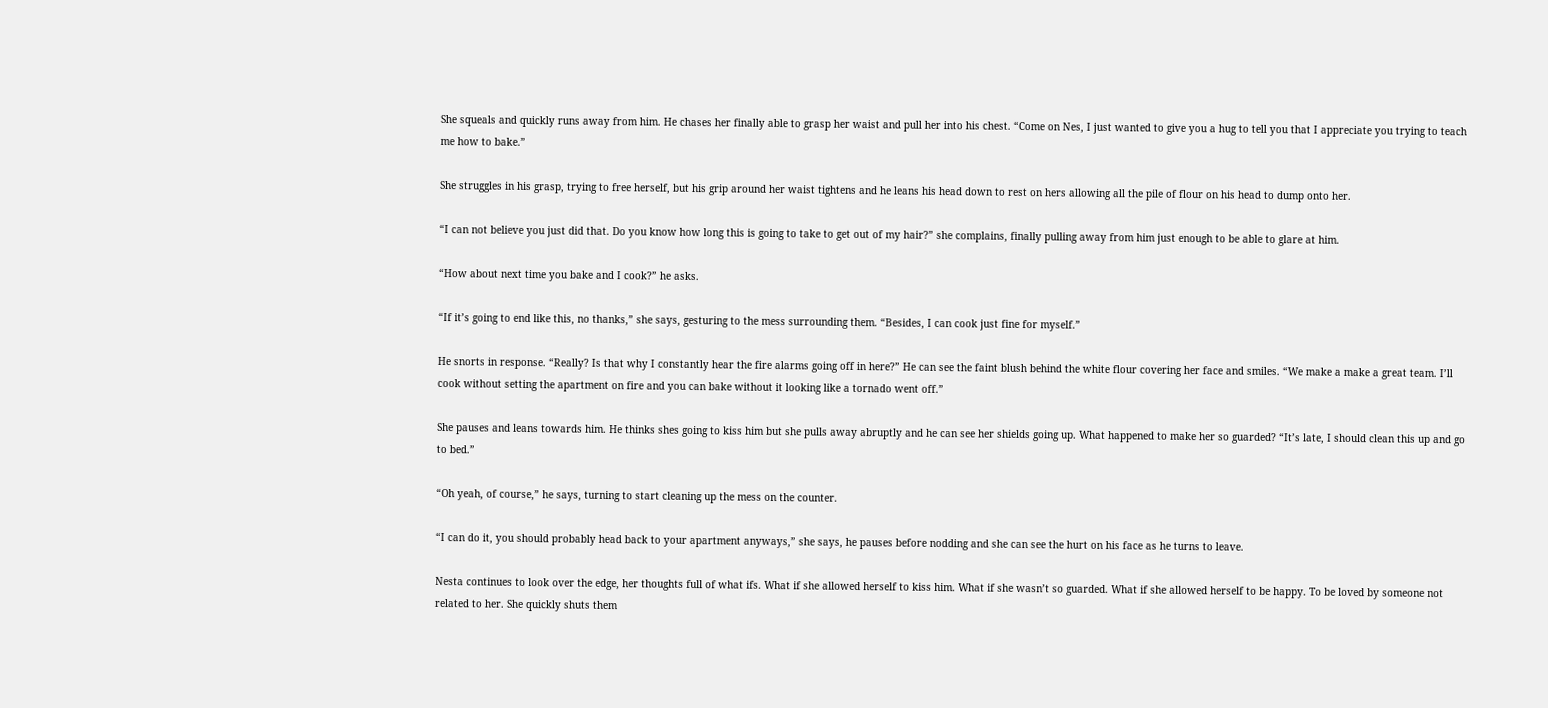She squeals and quickly runs away from him. He chases her finally able to grasp her waist and pull her into his chest. “Come on Nes, I just wanted to give you a hug to tell you that I appreciate you trying to teach me how to bake.”

She struggles in his grasp, trying to free herself, but his grip around her waist tightens and he leans his head down to rest on hers allowing all the pile of flour on his head to dump onto her.

“I can not believe you just did that. Do you know how long this is going to take to get out of my hair?” she complains, finally pulling away from him just enough to be able to glare at him.

“How about next time you bake and I cook?” he asks.

“If it’s going to end like this, no thanks,” she says, gesturing to the mess surrounding them. “Besides, I can cook just fine for myself.”

He snorts in response. “Really? Is that why I constantly hear the fire alarms going off in here?” He can see the faint blush behind the white flour covering her face and smiles. “We make a make a great team. I’ll cook without setting the apartment on fire and you can bake without it looking like a tornado went off.”

She pauses and leans towards him. He thinks shes going to kiss him but she pulls away abruptly and he can see her shields going up. What happened to make her so guarded? “It’s late, I should clean this up and go to bed.”

“Oh yeah, of course,” he says, turning to start cleaning up the mess on the counter.

“I can do it, you should probably head back to your apartment anyways,” she says, he pauses before nodding and she can see the hurt on his face as he turns to leave.

Nesta continues to look over the edge, her thoughts full of what ifs. What if she allowed herself to kiss him. What if she wasn’t so guarded. What if she allowed herself to be happy. To be loved by someone not related to her. She quickly shuts them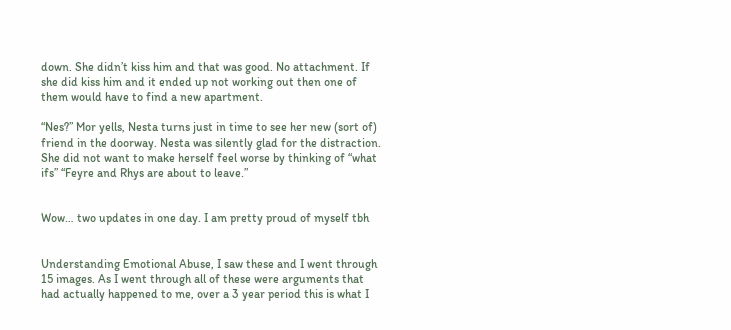down. She didn’t kiss him and that was good. No attachment. If she did kiss him and it ended up not working out then one of them would have to find a new apartment.

“Nes?” Mor yells, Nesta turns just in time to see her new (sort of) friend in the doorway. Nesta was silently glad for the distraction. She did not want to make herself feel worse by thinking of “what ifs” “Feyre and Rhys are about to leave.”


Wow… two updates in one day. I am pretty proud of myself tbh


Understanding Emotional Abuse, I saw these and I went through 15 images. As I went through all of these were arguments that had actually happened to me, over a 3 year period this is what I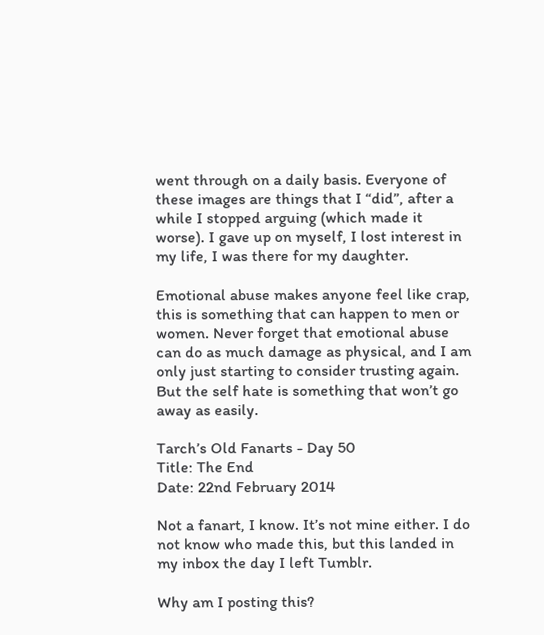went through on a daily basis. Everyone of these images are things that I “did”, after a while I stopped arguing (which made it worse). I gave up on myself, I lost interest in my life, I was there for my daughter.

Emotional abuse makes anyone feel like crap, this is something that can happen to men or women. Never forget that emotional abuse can do as much damage as physical, and I am only just starting to consider trusting again. But the self hate is something that won’t go away as easily.

Tarch’s Old Fanarts - Day 50
Title: The End
Date: 22nd February 2014

Not a fanart, I know. It’s not mine either. I do not know who made this, but this landed in my inbox the day I left Tumblr.

Why am I posting this?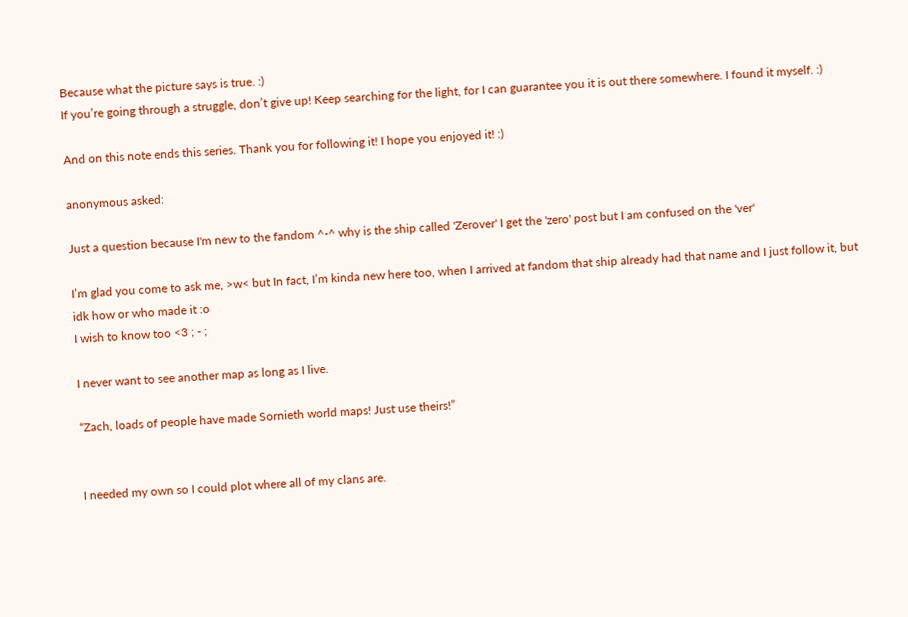Because what the picture says is true. :)
If you’re going through a struggle, don’t give up! Keep searching for the light, for I can guarantee you it is out there somewhere. I found it myself. :)

And on this note ends this series. Thank you for following it! I hope you enjoyed it! :)

anonymous asked:

Just a question because I'm new to the fandom ^-^ why is the ship called 'Zerover' I get the 'zero' post but I am confused on the 'ver'

I’m glad you come to ask me, >w< but In fact, I’m kinda new here too, when I arrived at fandom that ship already had that name and I just follow it, but idk how or who made it :o
I wish to know too <3 ; - ;

I never want to see another map as long as I live.

“Zach, loads of people have made Sornieth world maps! Just use theirs!”


I needed my own so I could plot where all of my clans are.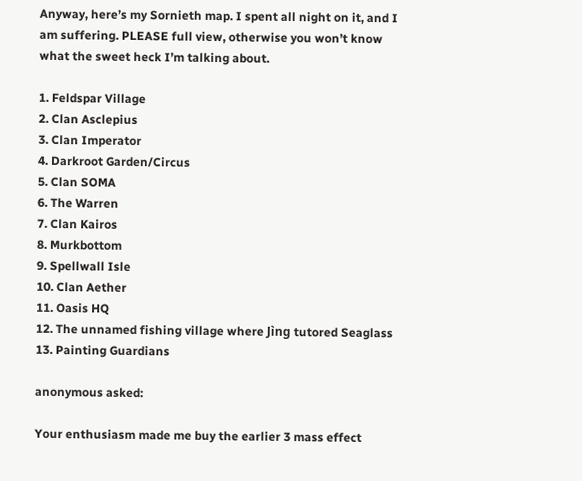Anyway, here’s my Sornieth map. I spent all night on it, and I am suffering. PLEASE full view, otherwise you won’t know what the sweet heck I’m talking about.

1. Feldspar Village
2. Clan Asclepius
3. Clan Imperator
4. Darkroot Garden/Circus
5. Clan SOMA
6. The Warren
7. Clan Kairos
8. Murkbottom
9. Spellwall Isle
10. Clan Aether
11. Oasis HQ
12. The unnamed fishing village where Jìng tutored Seaglass
13. Painting Guardians

anonymous asked:

Your enthusiasm made me buy the earlier 3 mass effect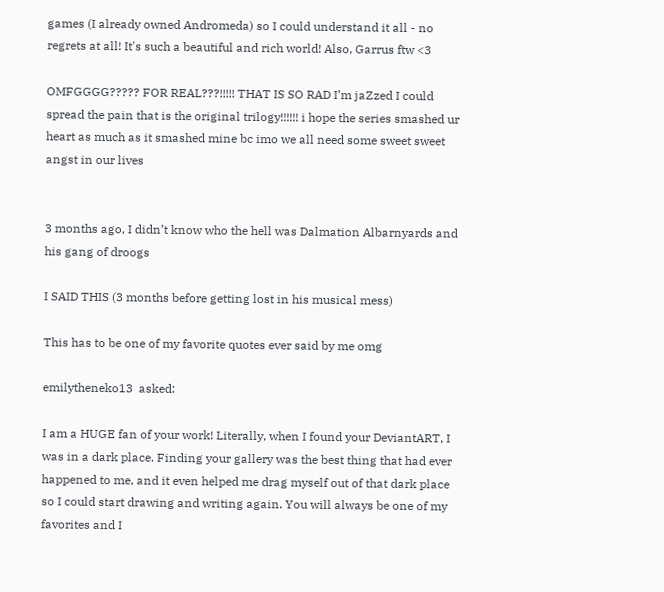games (I already owned Andromeda) so I could understand it all - no regrets at all! It's such a beautiful and rich world! Also, Garrus ftw <3

OMFGGGG????? FOR REAL???!!!!! THAT IS SO RAD I’m jaZzed I could spread the pain that is the original trilogy!!!!!! i hope the series smashed ur heart as much as it smashed mine bc imo we all need some sweet sweet angst in our lives


3 months ago, I didn’t know who the hell was Dalmation Albarnyards and his gang of droogs

I SAID THIS (3 months before getting lost in his musical mess)

This has to be one of my favorite quotes ever said by me omg

emilytheneko13  asked:

I am a HUGE fan of your work! Literally, when I found your DeviantART, I was in a dark place. Finding your gallery was the best thing that had ever happened to me, and it even helped me drag myself out of that dark place so I could start drawing and writing again. You will always be one of my favorites and I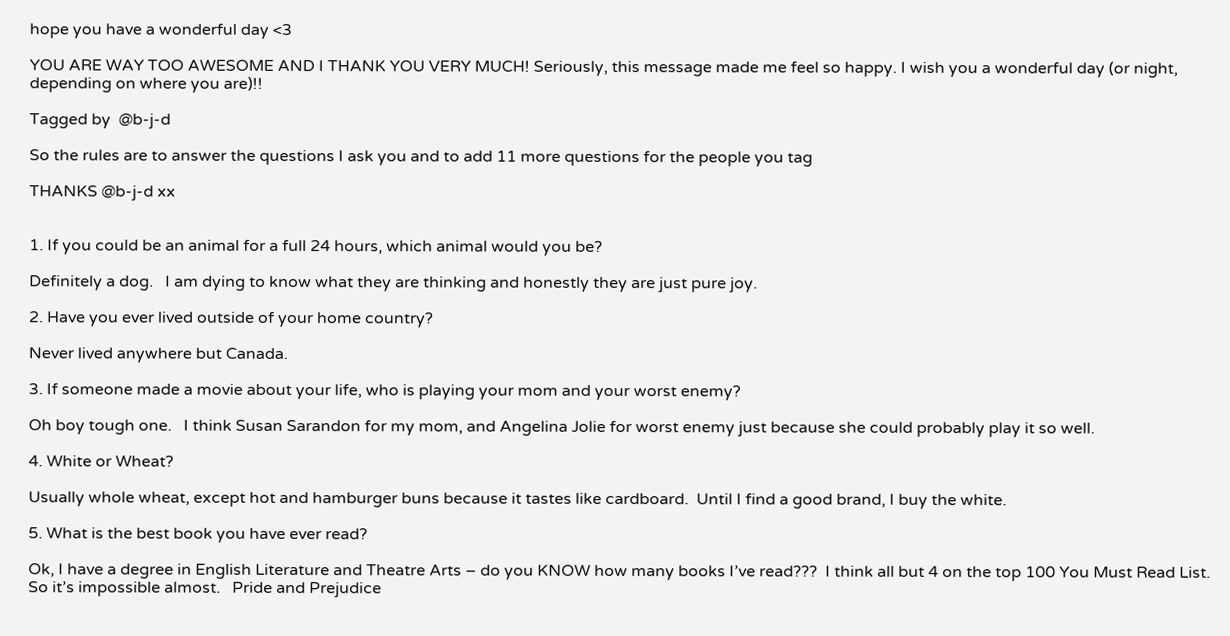hope you have a wonderful day <3

YOU ARE WAY TOO AWESOME AND I THANK YOU VERY MUCH! Seriously, this message made me feel so happy. I wish you a wonderful day (or night, depending on where you are)!!

Tagged by  @b-j-d

So the rules are to answer the questions I ask you and to add 11 more questions for the people you tag

THANKS @b-j-d xx


1. If you could be an animal for a full 24 hours, which animal would you be?

Definitely a dog.   I am dying to know what they are thinking and honestly they are just pure joy.

2. Have you ever lived outside of your home country?

Never lived anywhere but Canada.

3. If someone made a movie about your life, who is playing your mom and your worst enemy?

Oh boy tough one.   I think Susan Sarandon for my mom, and Angelina Jolie for worst enemy just because she could probably play it so well.

4. White or Wheat?

Usually whole wheat, except hot and hamburger buns because it tastes like cardboard.  Until I find a good brand, I buy the white.

5. What is the best book you have ever read?

Ok, I have a degree in English Literature and Theatre Arts – do you KNOW how many books I’ve read???  I think all but 4 on the top 100 You Must Read List.  So it’s impossible almost.   Pride and Prejudice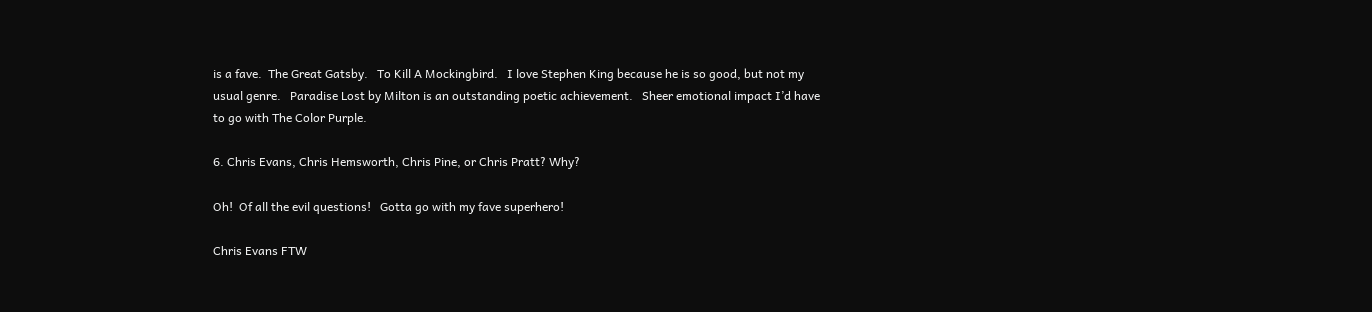is a fave.  The Great Gatsby.   To Kill A Mockingbird.   I love Stephen King because he is so good, but not my usual genre.   Paradise Lost by Milton is an outstanding poetic achievement.   Sheer emotional impact I’d have to go with The Color Purple.

6. Chris Evans, Chris Hemsworth, Chris Pine, or Chris Pratt? Why?

Oh!  Of all the evil questions!   Gotta go with my fave superhero!

Chris Evans FTW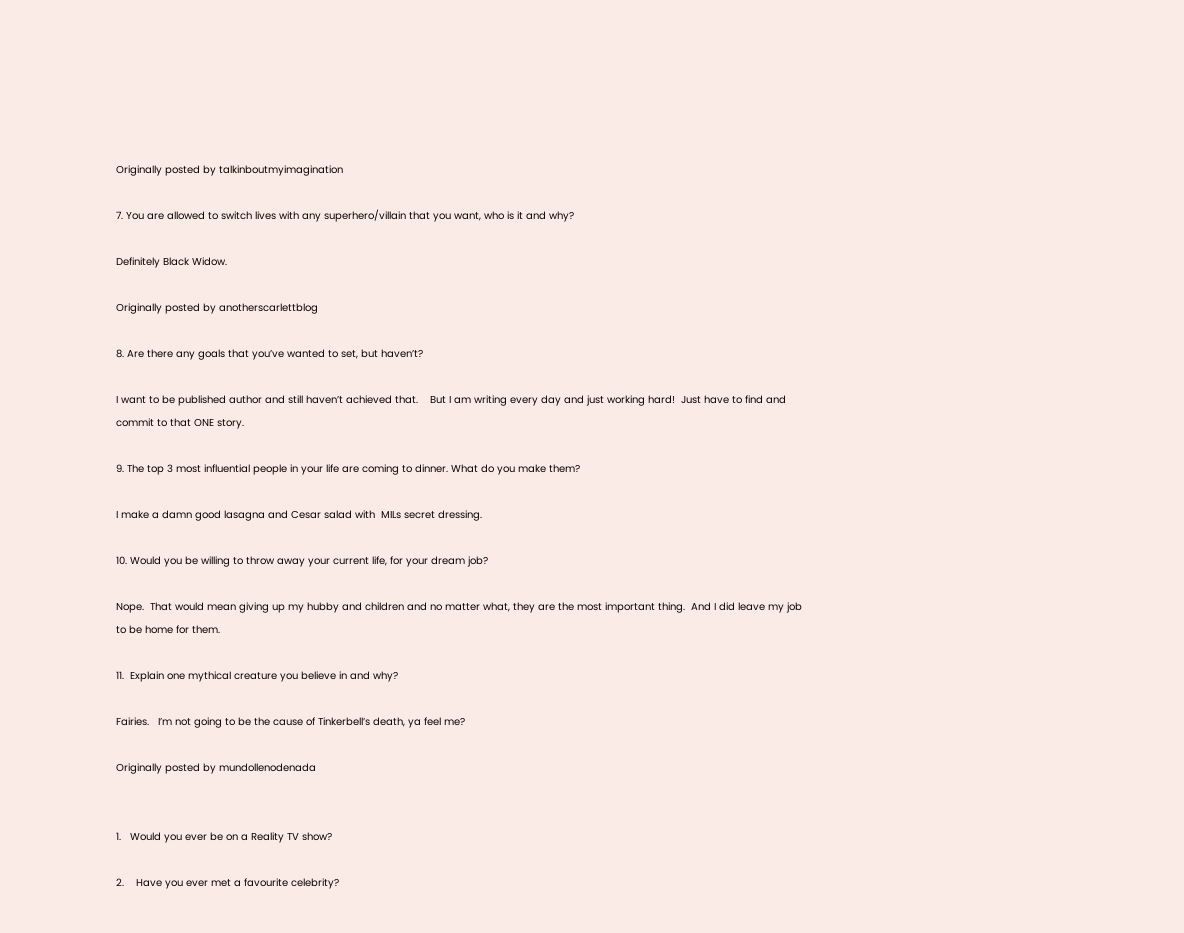Originally posted by talkinboutmyimagination

7. You are allowed to switch lives with any superhero/villain that you want, who is it and why?

Definitely Black Widow.

Originally posted by anotherscarlettblog

8. Are there any goals that you’ve wanted to set, but haven’t?

I want to be published author and still haven’t achieved that.    But I am writing every day and just working hard!  Just have to find and commit to that ONE story.

9. The top 3 most influential people in your life are coming to dinner. What do you make them?

I make a damn good lasagna and Cesar salad with  MILs secret dressing.

10. Would you be willing to throw away your current life, for your dream job?

Nope.  That would mean giving up my hubby and children and no matter what, they are the most important thing.  And I did leave my job to be home for them.

11.  Explain one mythical creature you believe in and why?

Fairies.   I’m not going to be the cause of Tinkerbell’s death, ya feel me?

Originally posted by mundollenodenada


1.   Would you ever be on a Reality TV show?

2.    Have you ever met a favourite celebrity?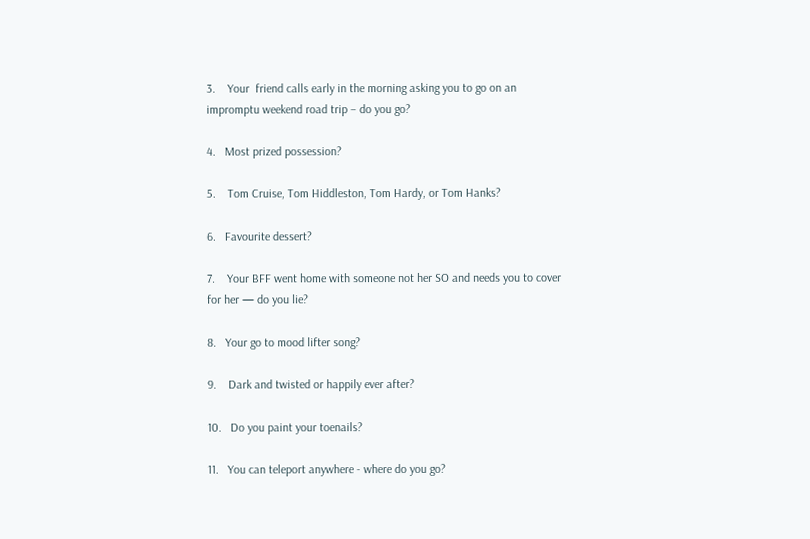3.    Your  friend calls early in the morning asking you to go on an impromptu weekend road trip – do you go?

4.   Most prized possession?

5.    Tom Cruise, Tom Hiddleston, Tom Hardy, or Tom Hanks?

6.   Favourite dessert?

7.    Your BFF went home with someone not her SO and needs you to cover for her — do you lie?

8.   Your go to mood lifter song?

9.    Dark and twisted or happily ever after?

10.   Do you paint your toenails?

11.   You can teleport anywhere - where do you go?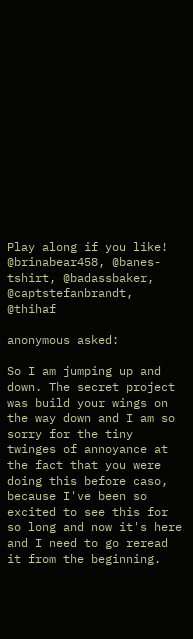Play along if you like!  @brinabear458, @banes-tshirt, @badassbaker, @captstefanbrandt, @thihaf

anonymous asked:

So I am jumping up and down. The secret project was build your wings on the way down and I am so sorry for the tiny twinges of annoyance at the fact that you were doing this before caso, because I've been so excited to see this for so long and now it's here and I need to go reread it from the beginning.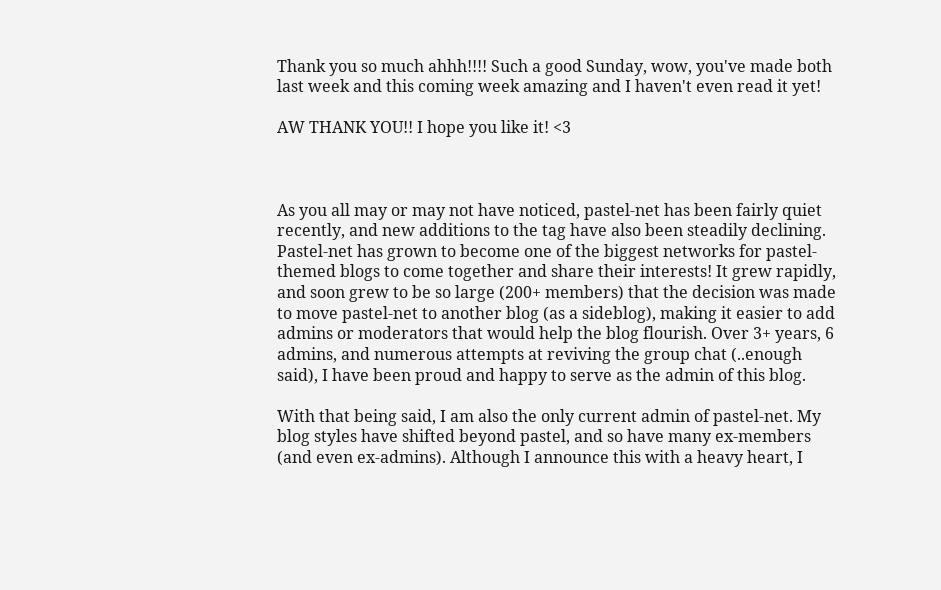Thank you so much ahhh!!!! Such a good Sunday, wow, you've made both last week and this coming week amazing and I haven't even read it yet!

AW THANK YOU!! I hope you like it! <3



As you all may or may not have noticed, pastel-net has been fairly quiet recently, and new additions to the tag have also been steadily declining. Pastel-net has grown to become one of the biggest networks for pastel-themed blogs to come together and share their interests! It grew rapidly, and soon grew to be so large (200+ members) that the decision was made to move pastel-net to another blog (as a sideblog), making it easier to add admins or moderators that would help the blog flourish. Over 3+ years, 6 admins, and numerous attempts at reviving the group chat (..enough said), I have been proud and happy to serve as the admin of this blog.

With that being said, I am also the only current admin of pastel-net. My blog styles have shifted beyond pastel, and so have many ex-members (and even ex-admins). Although I announce this with a heavy heart, I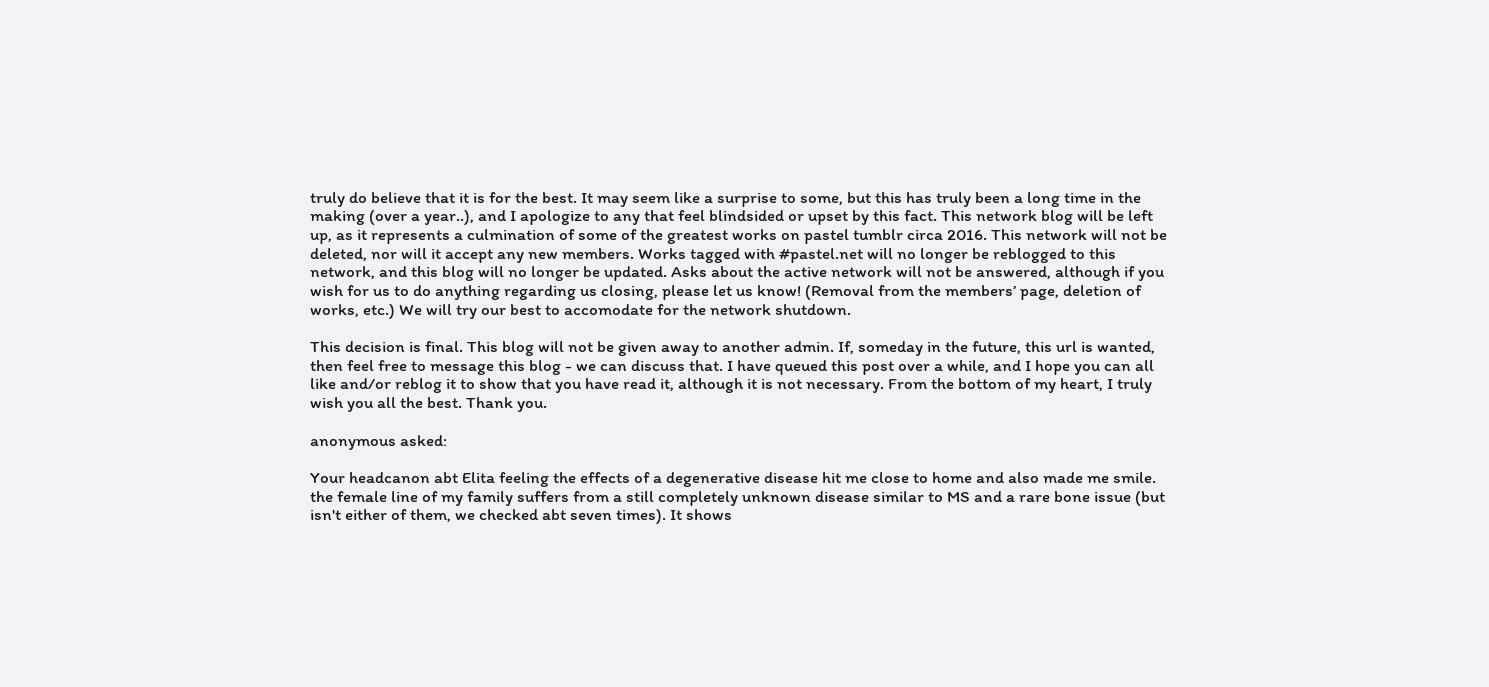truly do believe that it is for the best. It may seem like a surprise to some, but this has truly been a long time in the making (over a year..), and I apologize to any that feel blindsided or upset by this fact. This network blog will be left up, as it represents a culmination of some of the greatest works on pastel tumblr circa 2016. This network will not be deleted, nor will it accept any new members. Works tagged with #pastel.net will no longer be reblogged to this network, and this blog will no longer be updated. Asks about the active network will not be answered, although if you wish for us to do anything regarding us closing, please let us know! (Removal from the members’ page, deletion of works, etc.) We will try our best to accomodate for the network shutdown.

This decision is final. This blog will not be given away to another admin. If, someday in the future, this url is wanted, then feel free to message this blog - we can discuss that. I have queued this post over a while, and I hope you can all like and/or reblog it to show that you have read it, although it is not necessary. From the bottom of my heart, I truly wish you all the best. Thank you.

anonymous asked:

Your headcanon abt Elita feeling the effects of a degenerative disease hit me close to home and also made me smile. the female line of my family suffers from a still completely unknown disease similar to MS and a rare bone issue (but isn't either of them, we checked abt seven times). It shows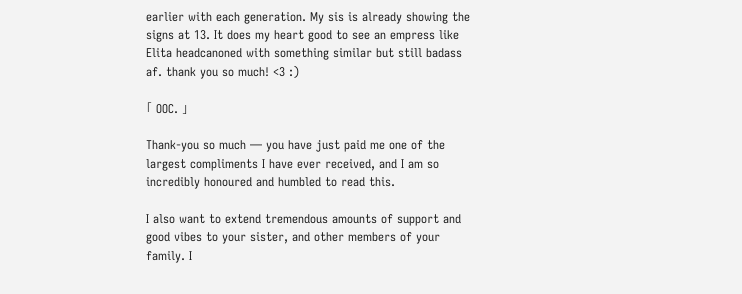earlier with each generation. My sis is already showing the signs at 13. It does my heart good to see an empress like Elita headcanoned with something similar but still badass af. thank you so much! <3 :)

「 OOC. 」

Thank-you so much — you have just paid me one of the largest compliments I have ever received, and I am so incredibly honoured and humbled to read this.

I also want to extend tremendous amounts of support and good vibes to your sister, and other members of your family. I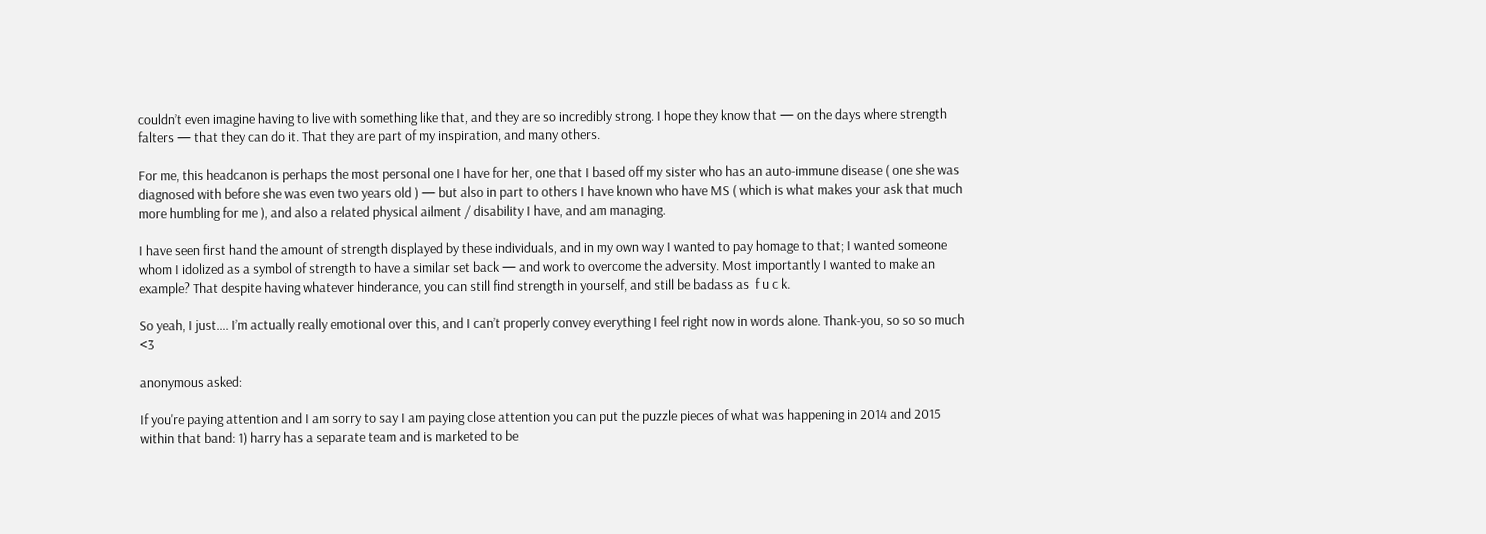couldn’t even imagine having to live with something like that, and they are so incredibly strong. I hope they know that — on the days where strength falters — that they can do it. That they are part of my inspiration, and many others.

For me, this headcanon is perhaps the most personal one I have for her, one that I based off my sister who has an auto-immune disease ( one she was diagnosed with before she was even two years old ) — but also in part to others I have known who have MS ( which is what makes your ask that much more humbling for me ), and also a related physical ailment / disability I have, and am managing.

I have seen first hand the amount of strength displayed by these individuals, and in my own way I wanted to pay homage to that; I wanted someone whom I idolized as a symbol of strength to have a similar set back — and work to overcome the adversity. Most importantly I wanted to make an example? That despite having whatever hinderance, you can still find strength in yourself, and still be badass as  f u c k.

So yeah, I just…. I’m actually really emotional over this, and I can’t properly convey everything I feel right now in words alone. Thank-you, so so so much <3

anonymous asked:

If you're paying attention and I am sorry to say I am paying close attention you can put the puzzle pieces of what was happening in 2014 and 2015 within that band: 1) harry has a separate team and is marketed to be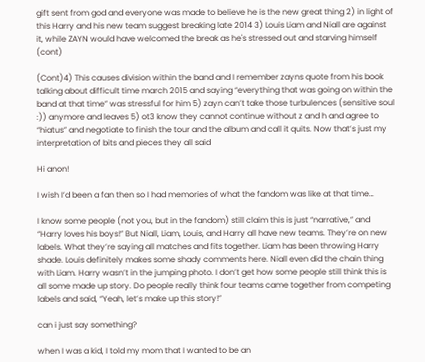gift sent from god and everyone was made to believe he is the new great thing 2) in light of this Harry and his new team suggest breaking late 2014 3) Louis Liam and Niall are against it, while ZAYN would have welcomed the break as he's stressed out and starving himself (cont)

(Cont)4) This causes division within the band and I remember zayns quote from his book talking about difficult time march 2015 and saying “everything that was going on within the band at that time” was stressful for him 5) zayn can’t take those turbulences (sensitive soul :)) anymore and leaves 5) ot3 know they cannot continue without z and h and agree to “hiatus” and negotiate to finish the tour and the album and call it quits. Now that’s just my interpretation of bits and pieces they all said

Hi anon!

I wish I’d been a fan then so I had memories of what the fandom was like at that time…

I know some people (not you, but in the fandom) still claim this is just “narrative,” and “Harry loves his boys!” But Niall, Liam, Louis, and Harry all have new teams. They’re on new labels. What they’re saying all matches and fits together. Liam has been throwing Harry shade. Louis definitely makes some shady comments here. Niall even did the chain thing with Liam. Harry wasn’t in the jumping photo. I don’t get how some people still think this is all some made up story. Do people really think four teams came together from competing labels and said, “Yeah, let’s make up this story!”

can i just say something?

when I was a kid, I told my mom that I wanted to be an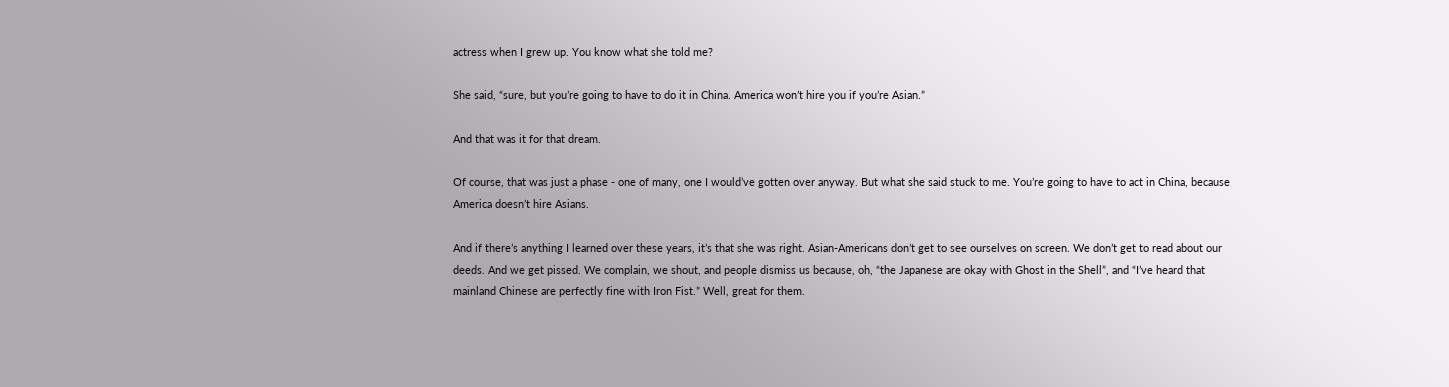actress when I grew up. You know what she told me?

She said, “sure, but you’re going to have to do it in China. America won’t hire you if you’re Asian.”

And that was it for that dream.

Of course, that was just a phase - one of many, one I would’ve gotten over anyway. But what she said stuck to me. You’re going to have to act in China, because America doesn’t hire Asians.

And if there’s anything I learned over these years, it’s that she was right. Asian-Americans don’t get to see ourselves on screen. We don’t get to read about our deeds. And we get pissed. We complain, we shout, and people dismiss us because, oh, “the Japanese are okay with Ghost in the Shell”, and “I’ve heard that mainland Chinese are perfectly fine with Iron Fist.” Well, great for them.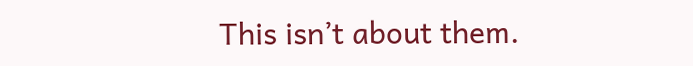This isn’t about them.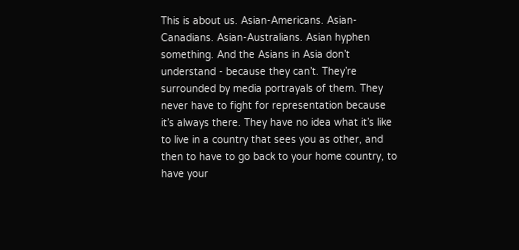This is about us. Asian-Americans. Asian-Canadians. Asian-Australians. Asian hyphen something. And the Asians in Asia don’t understand - because they can’t. They’re surrounded by media portrayals of them. They never have to fight for representation because it’s always there. They have no idea what it’s like to live in a country that sees you as other, and then to have to go back to your home country, to have your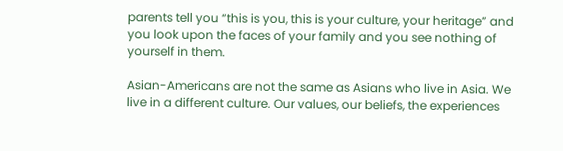parents tell you “this is you, this is your culture, your heritage” and you look upon the faces of your family and you see nothing of yourself in them.

Asian-Americans are not the same as Asians who live in Asia. We live in a different culture. Our values, our beliefs, the experiences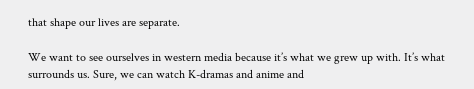that shape our lives are separate.

We want to see ourselves in western media because it’s what we grew up with. It’s what surrounds us. Sure, we can watch K-dramas and anime and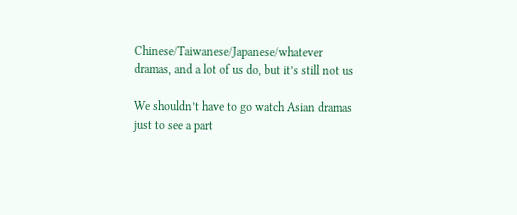Chinese/Taiwanese/Japanese/whatever dramas, and a lot of us do, but it’s still not us

We shouldn’t have to go watch Asian dramas just to see a part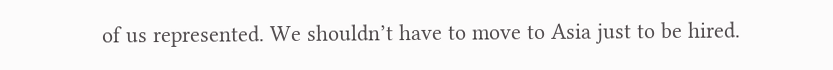of us represented. We shouldn’t have to move to Asia just to be hired.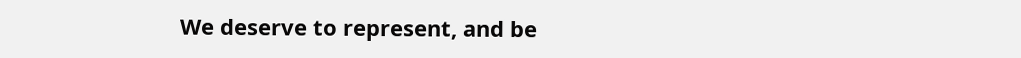We deserve to represent, and be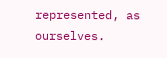represented, as ourselves.